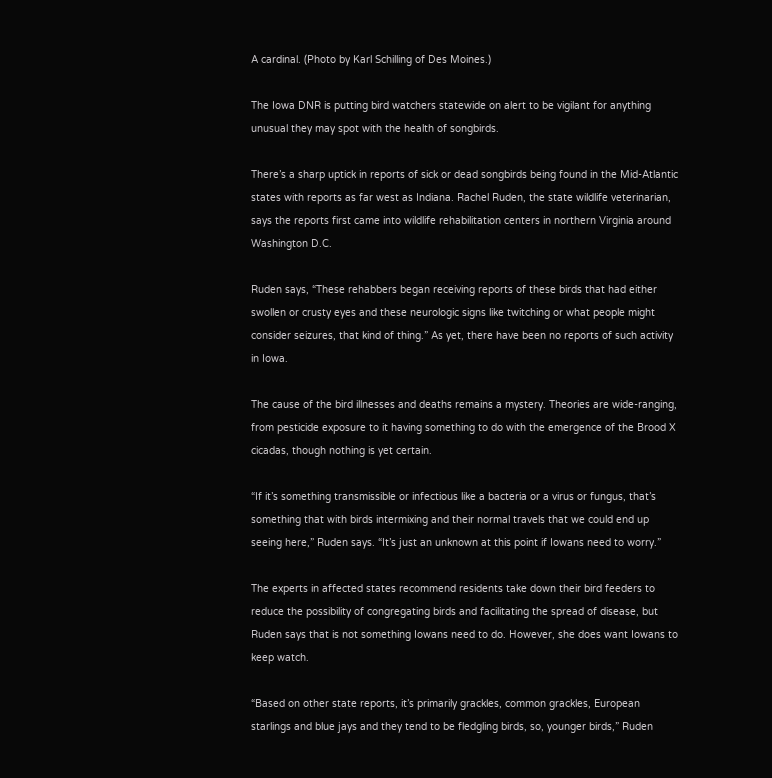A cardinal. (Photo by Karl Schilling of Des Moines.)

The Iowa DNR is putting bird watchers statewide on alert to be vigilant for anything unusual they may spot with the health of songbirds.

There’s a sharp uptick in reports of sick or dead songbirds being found in the Mid-Atlantic states with reports as far west as Indiana. Rachel Ruden, the state wildlife veterinarian, says the reports first came into wildlife rehabilitation centers in northern Virginia around Washington D.C.

Ruden says, “These rehabbers began receiving reports of these birds that had either swollen or crusty eyes and these neurologic signs like twitching or what people might consider seizures, that kind of thing.” As yet, there have been no reports of such activity in Iowa.

The cause of the bird illnesses and deaths remains a mystery. Theories are wide-ranging, from pesticide exposure to it having something to do with the emergence of the Brood X cicadas, though nothing is yet certain.

“If it’s something transmissible or infectious like a bacteria or a virus or fungus, that’s something that with birds intermixing and their normal travels that we could end up seeing here,” Ruden says. “It’s just an unknown at this point if Iowans need to worry.”

The experts in affected states recommend residents take down their bird feeders to reduce the possibility of congregating birds and facilitating the spread of disease, but Ruden says that is not something Iowans need to do. However, she does want Iowans to keep watch.

“Based on other state reports, it’s primarily grackles, common grackles, European starlings and blue jays and they tend to be fledgling birds, so, younger birds,” Ruden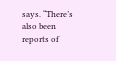says. “There’s also been reports of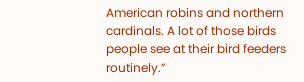American robins and northern cardinals. A lot of those birds people see at their bird feeders routinely.”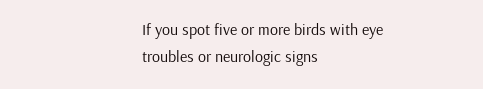If you spot five or more birds with eye troubles or neurologic signs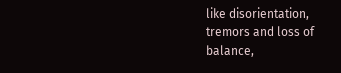like disorientation, tremors and loss of balance,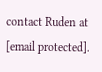contact Ruden at [email protected].